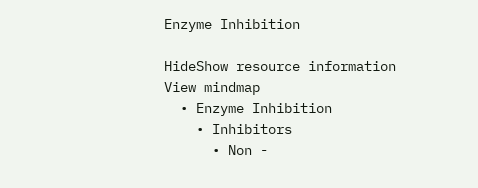Enzyme Inhibition

HideShow resource information
View mindmap
  • Enzyme Inhibition
    • Inhibitors
      • Non -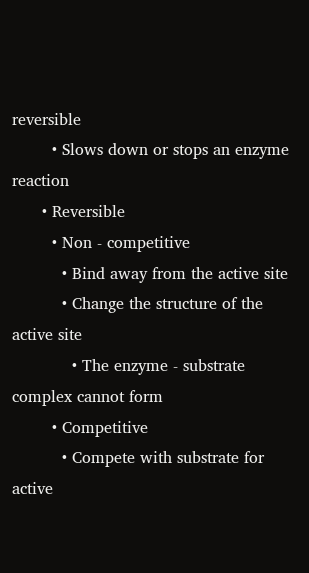reversible
        • Slows down or stops an enzyme reaction
      • Reversible
        • Non - competitive
          • Bind away from the active site
          • Change the structure of the active site
            • The enzyme - substrate complex cannot form
        • Competitive
          • Compete with substrate for active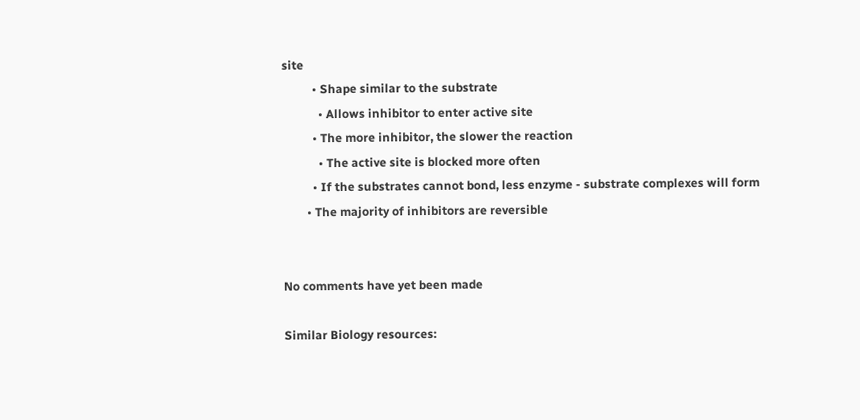site
          • Shape similar to the substrate
            • Allows inhibitor to enter active site
          • The more inhibitor, the slower the reaction
            • The active site is blocked more often
          • If the substrates cannot bond, less enzyme - substrate complexes will form
        • The majority of inhibitors are reversible


No comments have yet been made

Similar Biology resources: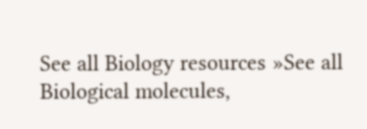See all Biology resources »See all Biological molecules,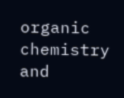organic chemistry and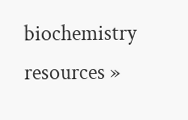biochemistry resources »